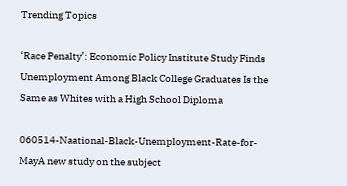Trending Topics

‘Race Penalty’: Economic Policy Institute Study Finds Unemployment Among Black College Graduates Is the Same as Whites with a High School Diploma

060514-Naational-Black-Unemployment-Rate-for-MayA new study on the subject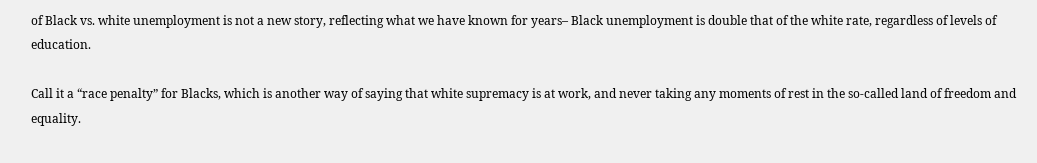of Black vs. white unemployment is not a new story, reflecting what we have known for years– Black unemployment is double that of the white rate, regardless of levels of education.

Call it a “race penalty” for Blacks, which is another way of saying that white supremacy is at work, and never taking any moments of rest in the so-called land of freedom and equality.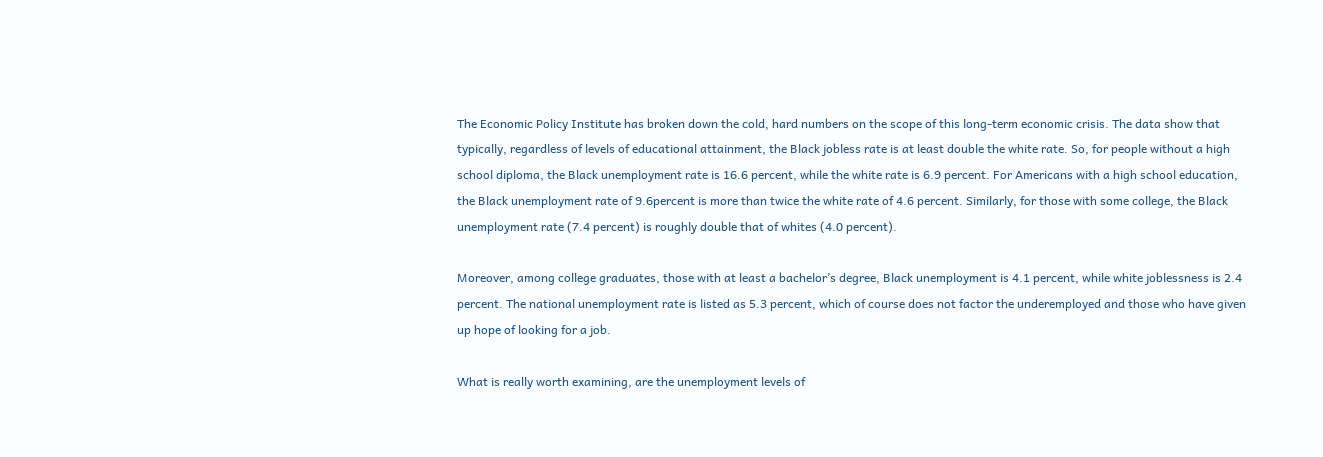The Economic Policy Institute has broken down the cold, hard numbers on the scope of this long-term economic crisis. The data show that typically, regardless of levels of educational attainment, the Black jobless rate is at least double the white rate. So, for people without a high school diploma, the Black unemployment rate is 16.6 percent, while the white rate is 6.9 percent. For Americans with a high school education, the Black unemployment rate of 9.6percent is more than twice the white rate of 4.6 percent. Similarly, for those with some college, the Black unemployment rate (7.4 percent) is roughly double that of whites (4.0 percent).

Moreover, among college graduates, those with at least a bachelor’s degree, Black unemployment is 4.1 percent, while white joblessness is 2.4 percent. The national unemployment rate is listed as 5.3 percent, which of course does not factor the underemployed and those who have given up hope of looking for a job.

What is really worth examining, are the unemployment levels of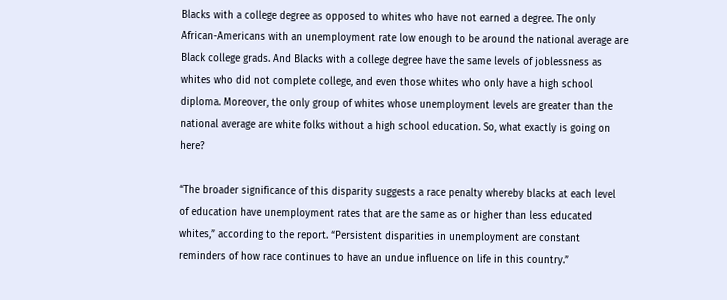Blacks with a college degree as opposed to whites who have not earned a degree. The only African-Americans with an unemployment rate low enough to be around the national average are Black college grads. And Blacks with a college degree have the same levels of joblessness as whites who did not complete college, and even those whites who only have a high school diploma. Moreover, the only group of whites whose unemployment levels are greater than the national average are white folks without a high school education. So, what exactly is going on here?

“The broader significance of this disparity suggests a race penalty whereby blacks at each level of education have unemployment rates that are the same as or higher than less educated whites,” according to the report. “Persistent disparities in unemployment are constant reminders of how race continues to have an undue influence on life in this country.”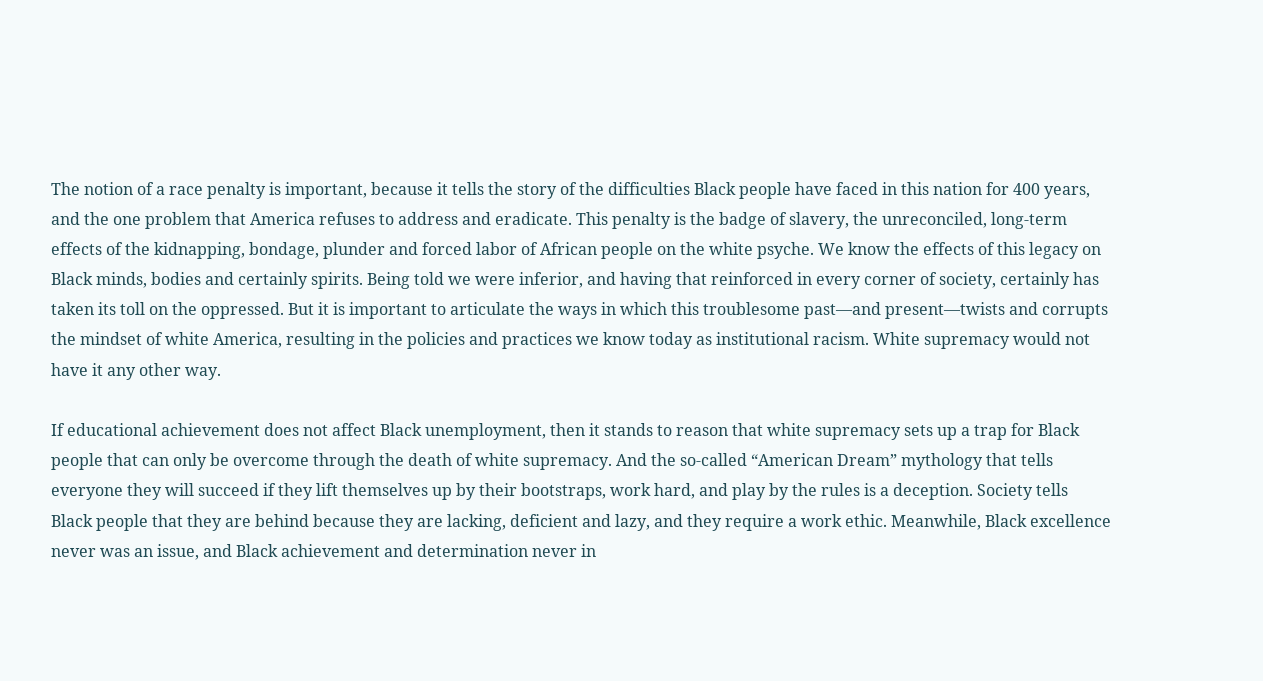The notion of a race penalty is important, because it tells the story of the difficulties Black people have faced in this nation for 400 years, and the one problem that America refuses to address and eradicate. This penalty is the badge of slavery, the unreconciled, long-term effects of the kidnapping, bondage, plunder and forced labor of African people on the white psyche. We know the effects of this legacy on Black minds, bodies and certainly spirits. Being told we were inferior, and having that reinforced in every corner of society, certainly has taken its toll on the oppressed. But it is important to articulate the ways in which this troublesome past—and present—twists and corrupts the mindset of white America, resulting in the policies and practices we know today as institutional racism. White supremacy would not have it any other way.

If educational achievement does not affect Black unemployment, then it stands to reason that white supremacy sets up a trap for Black people that can only be overcome through the death of white supremacy. And the so-called “American Dream” mythology that tells everyone they will succeed if they lift themselves up by their bootstraps, work hard, and play by the rules is a deception. Society tells Black people that they are behind because they are lacking, deficient and lazy, and they require a work ethic. Meanwhile, Black excellence never was an issue, and Black achievement and determination never in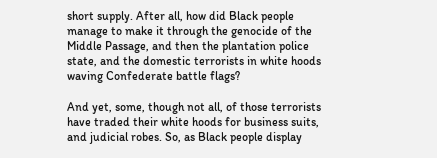short supply. After all, how did Black people manage to make it through the genocide of the Middle Passage, and then the plantation police state, and the domestic terrorists in white hoods waving Confederate battle flags?

And yet, some, though not all, of those terrorists have traded their white hoods for business suits, and judicial robes. So, as Black people display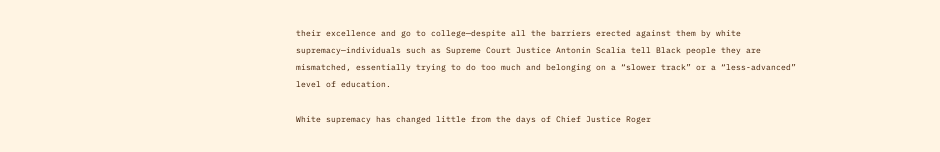their excellence and go to college—despite all the barriers erected against them by white supremacy—individuals such as Supreme Court Justice Antonin Scalia tell Black people they are mismatched, essentially trying to do too much and belonging on a “slower track” or a “less-advanced” level of education.

White supremacy has changed little from the days of Chief Justice Roger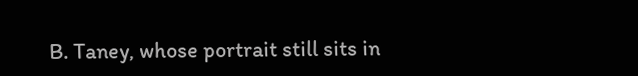B. Taney, whose portrait still sits in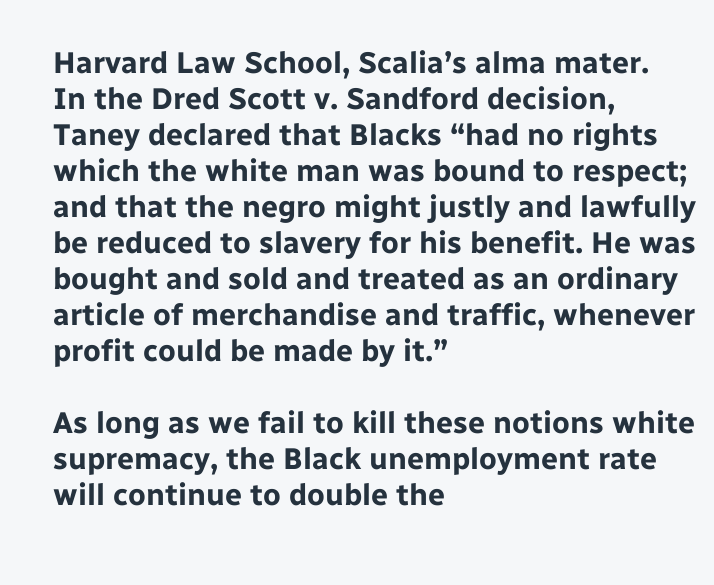Harvard Law School, Scalia’s alma mater.  In the Dred Scott v. Sandford decision, Taney declared that Blacks “had no rights which the white man was bound to respect; and that the negro might justly and lawfully be reduced to slavery for his benefit. He was bought and sold and treated as an ordinary article of merchandise and traffic, whenever profit could be made by it.”

As long as we fail to kill these notions white supremacy, the Black unemployment rate will continue to double the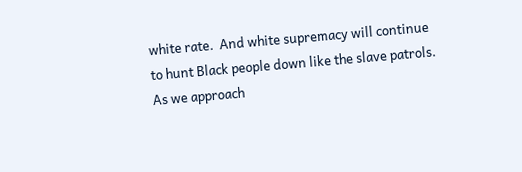white rate.  And white supremacy will continue to hunt Black people down like the slave patrols.  As we approach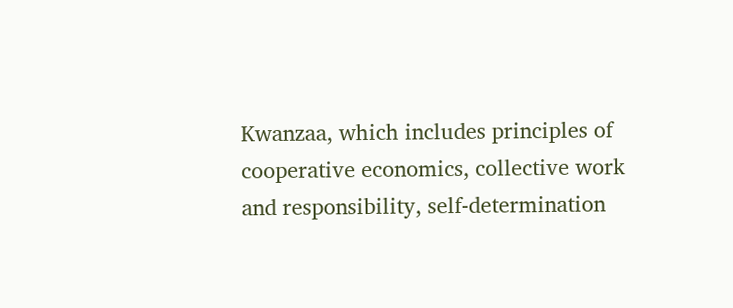Kwanzaa, which includes principles of cooperative economics, collective work and responsibility, self-determination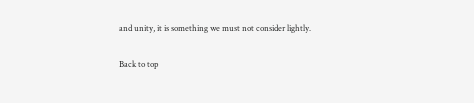and unity, it is something we must not consider lightly.

Back to top